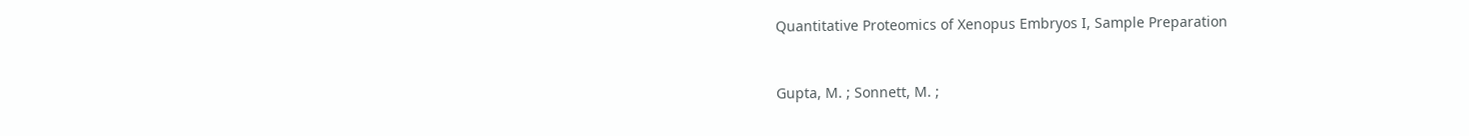Quantitative Proteomics of Xenopus Embryos I, Sample Preparation


Gupta, M. ; Sonnett, M. ;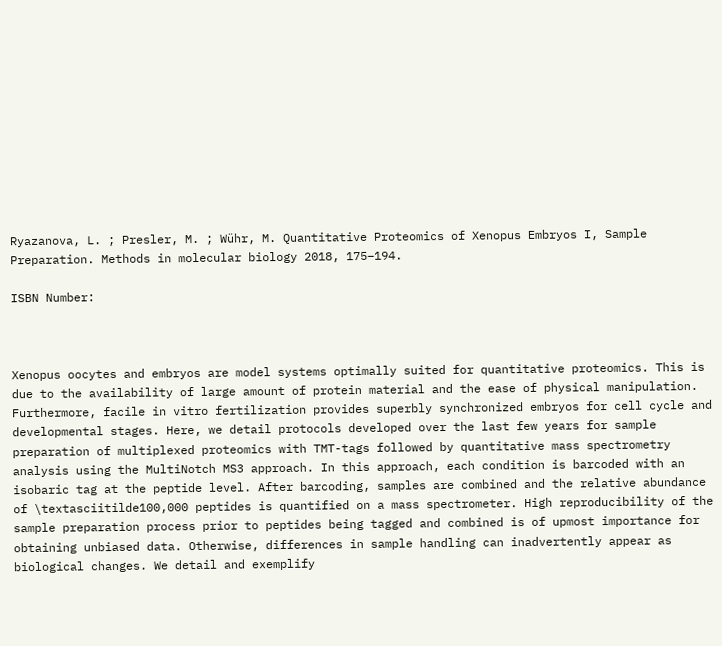Ryazanova, L. ; Presler, M. ; Wühr, M. Quantitative Proteomics of Xenopus Embryos I, Sample Preparation. Methods in molecular biology 2018, 175–194.

ISBN Number:



Xenopus oocytes and embryos are model systems optimally suited for quantitative proteomics. This is due to the availability of large amount of protein material and the ease of physical manipulation. Furthermore, facile in vitro fertilization provides superbly synchronized embryos for cell cycle and developmental stages. Here, we detail protocols developed over the last few years for sample preparation of multiplexed proteomics with TMT-tags followed by quantitative mass spectrometry analysis using the MultiNotch MS3 approach. In this approach, each condition is barcoded with an isobaric tag at the peptide level. After barcoding, samples are combined and the relative abundance of \textasciitilde100,000 peptides is quantified on a mass spectrometer. High reproducibility of the sample preparation process prior to peptides being tagged and combined is of upmost importance for obtaining unbiased data. Otherwise, differences in sample handling can inadvertently appear as biological changes. We detail and exemplify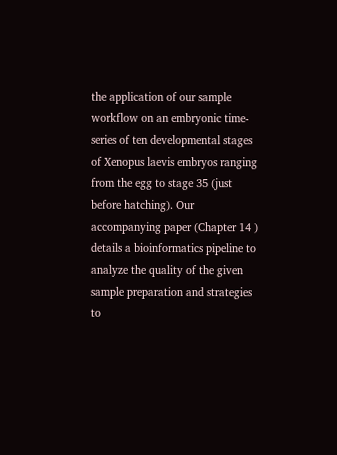the application of our sample workflow on an embryonic time-series of ten developmental stages of Xenopus laevis embryos ranging from the egg to stage 35 (just before hatching). Our accompanying paper (Chapter 14 ) details a bioinformatics pipeline to analyze the quality of the given sample preparation and strategies to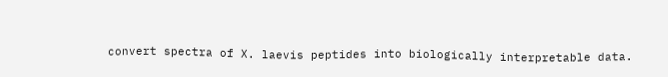convert spectra of X. laevis peptides into biologically interpretable data.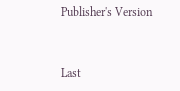Publisher's Version


Last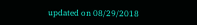updated on 08/29/2018